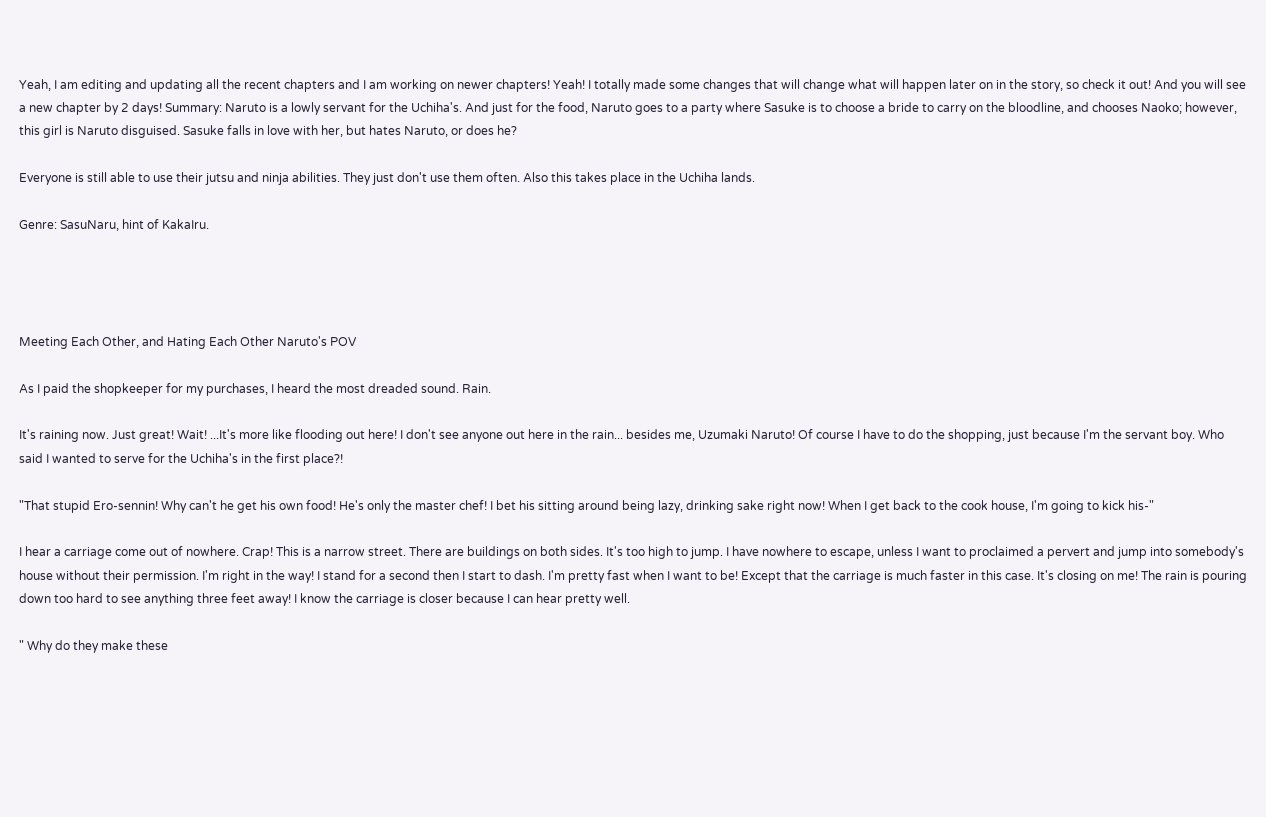Yeah, I am editing and updating all the recent chapters and I am working on newer chapters! Yeah! I totally made some changes that will change what will happen later on in the story, so check it out! And you will see a new chapter by 2 days! Summary: Naruto is a lowly servant for the Uchiha's. And just for the food, Naruto goes to a party where Sasuke is to choose a bride to carry on the bloodline, and chooses Naoko; however, this girl is Naruto disguised. Sasuke falls in love with her, but hates Naruto, or does he?

Everyone is still able to use their jutsu and ninja abilities. They just don't use them often. Also this takes place in the Uchiha lands.

Genre: SasuNaru, hint of KakaIru.




Meeting Each Other, and Hating Each Other Naruto's POV

As I paid the shopkeeper for my purchases, I heard the most dreaded sound. Rain.

It's raining now. Just great! Wait! ...It's more like flooding out here! I don't see anyone out here in the rain... besides me, Uzumaki Naruto! Of course I have to do the shopping, just because I'm the servant boy. Who said I wanted to serve for the Uchiha's in the first place?!

"That stupid Ero-sennin! Why can't he get his own food! He's only the master chef! I bet his sitting around being lazy, drinking sake right now! When I get back to the cook house, I'm going to kick his-"

I hear a carriage come out of nowhere. Crap! This is a narrow street. There are buildings on both sides. It's too high to jump. I have nowhere to escape, unless I want to proclaimed a pervert and jump into somebody's house without their permission. I'm right in the way! I stand for a second then I start to dash. I'm pretty fast when I want to be! Except that the carriage is much faster in this case. It's closing on me! The rain is pouring down too hard to see anything three feet away! I know the carriage is closer because I can hear pretty well.

" Why do they make these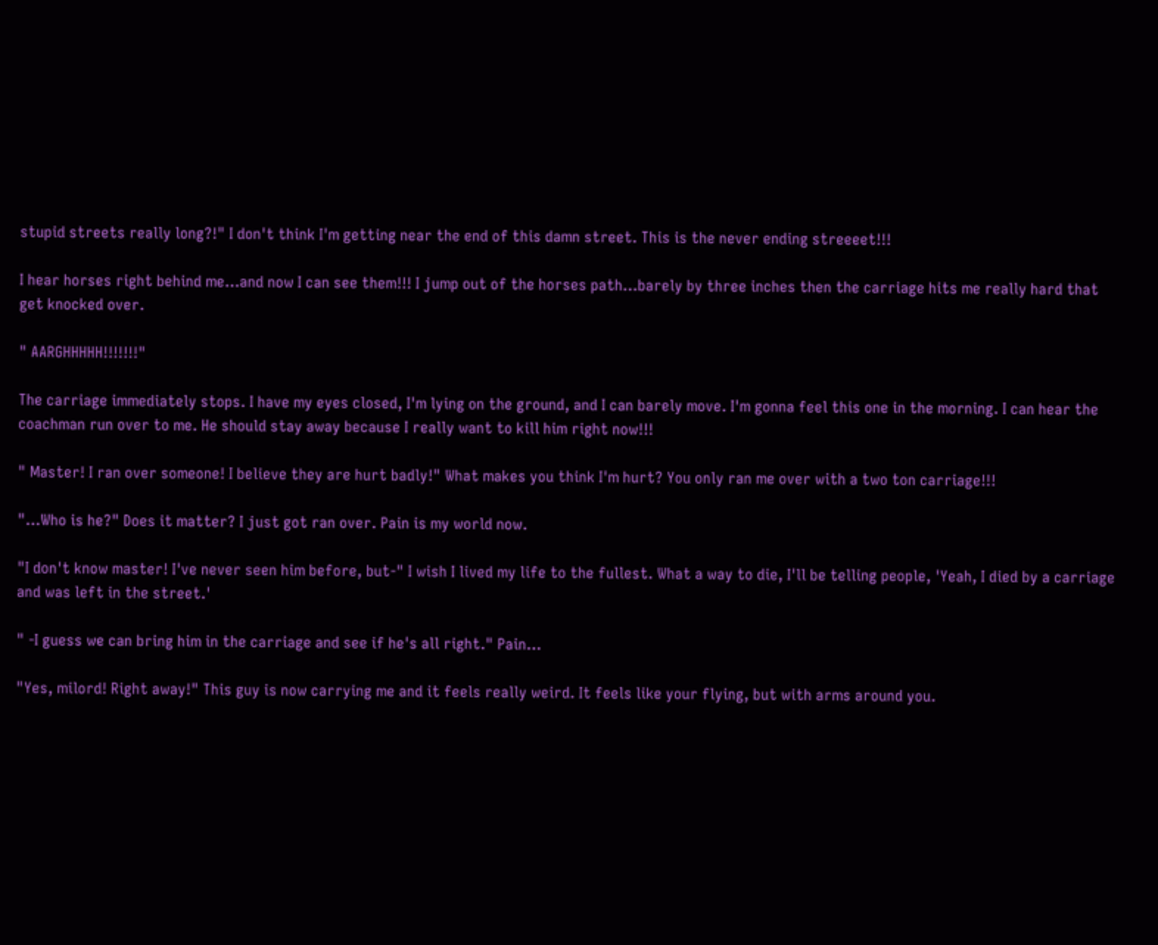stupid streets really long?!" I don't think I'm getting near the end of this damn street. This is the never ending streeeet!!!

I hear horses right behind me...and now I can see them!!! I jump out of the horses path...barely by three inches then the carriage hits me really hard that get knocked over.

" AARGHHHHH!!!!!!!"

The carriage immediately stops. I have my eyes closed, I'm lying on the ground, and I can barely move. I'm gonna feel this one in the morning. I can hear the coachman run over to me. He should stay away because I really want to kill him right now!!!

" Master! I ran over someone! I believe they are hurt badly!" What makes you think I'm hurt? You only ran me over with a two ton carriage!!!

"...Who is he?" Does it matter? I just got ran over. Pain is my world now.

"I don't know master! I've never seen him before, but-" I wish I lived my life to the fullest. What a way to die, I'll be telling people, 'Yeah, I died by a carriage and was left in the street.'

" -I guess we can bring him in the carriage and see if he's all right." Pain…

"Yes, milord! Right away!" This guy is now carrying me and it feels really weird. It feels like your flying, but with arms around you.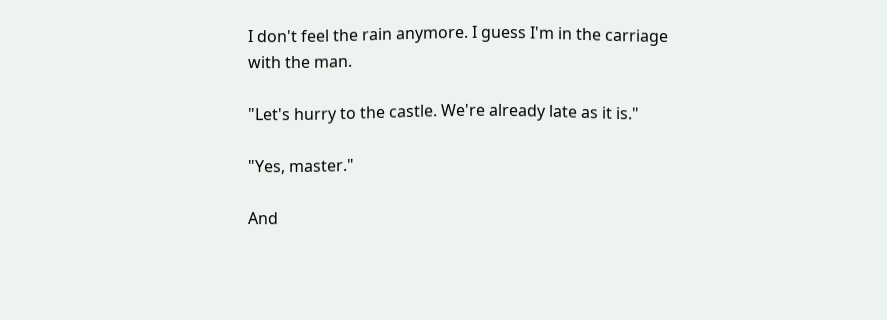I don't feel the rain anymore. I guess I'm in the carriage with the man.

"Let's hurry to the castle. We're already late as it is."

"Yes, master."

And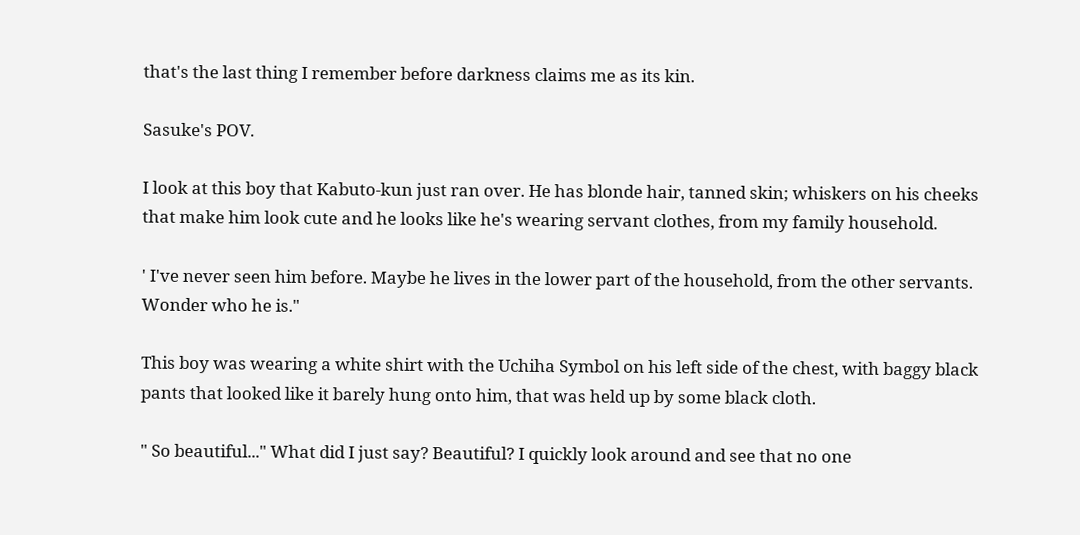that's the last thing I remember before darkness claims me as its kin.

Sasuke's POV.

I look at this boy that Kabuto-kun just ran over. He has blonde hair, tanned skin; whiskers on his cheeks that make him look cute and he looks like he's wearing servant clothes, from my family household.

' I've never seen him before. Maybe he lives in the lower part of the household, from the other servants. Wonder who he is."

This boy was wearing a white shirt with the Uchiha Symbol on his left side of the chest, with baggy black pants that looked like it barely hung onto him, that was held up by some black cloth.

" So beautiful..." What did I just say? Beautiful? I quickly look around and see that no one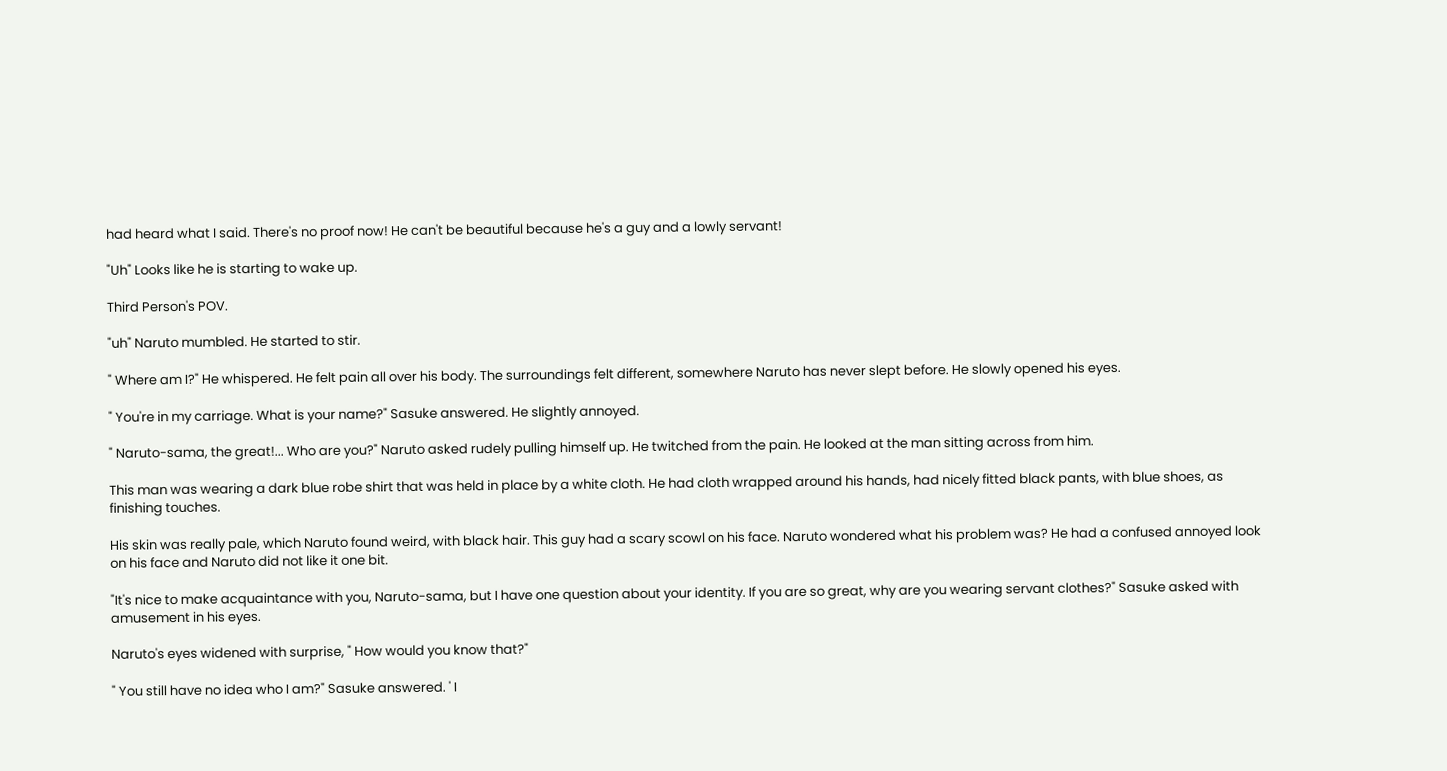had heard what I said. There's no proof now! He can't be beautiful because he's a guy and a lowly servant!

"Uh" Looks like he is starting to wake up.

Third Person's POV.

"uh" Naruto mumbled. He started to stir.

" Where am I?" He whispered. He felt pain all over his body. The surroundings felt different, somewhere Naruto has never slept before. He slowly opened his eyes.

" You're in my carriage. What is your name?" Sasuke answered. He slightly annoyed.

" Naruto-sama, the great!... Who are you?" Naruto asked rudely pulling himself up. He twitched from the pain. He looked at the man sitting across from him.

This man was wearing a dark blue robe shirt that was held in place by a white cloth. He had cloth wrapped around his hands, had nicely fitted black pants, with blue shoes, as finishing touches.

His skin was really pale, which Naruto found weird, with black hair. This guy had a scary scowl on his face. Naruto wondered what his problem was? He had a confused annoyed look on his face and Naruto did not like it one bit.

"It's nice to make acquaintance with you, Naruto-sama, but I have one question about your identity. If you are so great, why are you wearing servant clothes?" Sasuke asked with amusement in his eyes.

Naruto's eyes widened with surprise, " How would you know that?"

" You still have no idea who I am?" Sasuke answered. ' I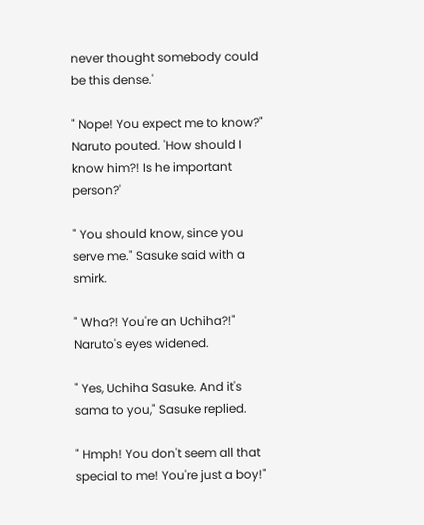never thought somebody could be this dense.'

" Nope! You expect me to know?" Naruto pouted. 'How should I know him?! Is he important person?'

" You should know, since you serve me." Sasuke said with a smirk.

" Wha?! You're an Uchiha?!" Naruto's eyes widened.

" Yes, Uchiha Sasuke. And it's sama to you," Sasuke replied.

" Hmph! You don't seem all that special to me! You're just a boy!"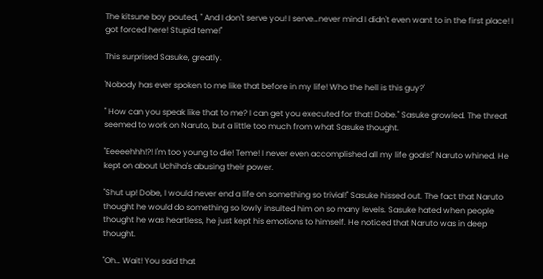The kitsune boy pouted, " And I don't serve you! I serve…never mind I didn't even want to in the first place! I got forced here! Stupid teme!"

This surprised Sasuke, greatly.

'Nobody has ever spoken to me like that before in my life! Who the hell is this guy?'

" How can you speak like that to me? I can get you executed for that! Dobe." Sasuke growled. The threat seemed to work on Naruto, but a little too much from what Sasuke thought.

"Eeeeehhh!?! I'm too young to die! Teme! I never even accomplished all my life goals!" Naruto whined. He kept on about Uchiha's abusing their power.

"Shut up! Dobe, I would never end a life on something so trivial!" Sasuke hissed out. The fact that Naruto thought he would do something so lowly insulted him on so many levels. Sasuke hated when people thought he was heartless, he just kept his emotions to himself. He noticed that Naruto was in deep thought.

"Oh… Wait! You said that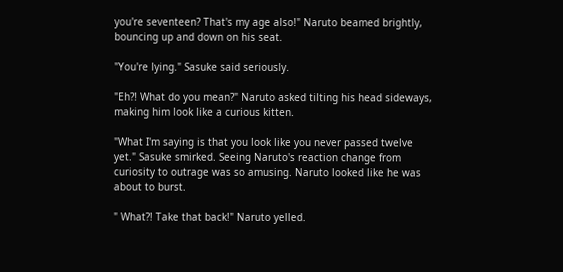you're seventeen? That's my age also!" Naruto beamed brightly, bouncing up and down on his seat.

"You're lying." Sasuke said seriously.

"Eh?! What do you mean?" Naruto asked tilting his head sideways, making him look like a curious kitten.

"What I'm saying is that you look like you never passed twelve yet." Sasuke smirked. Seeing Naruto's reaction change from curiosity to outrage was so amusing. Naruto looked like he was about to burst.

" What?! Take that back!" Naruto yelled.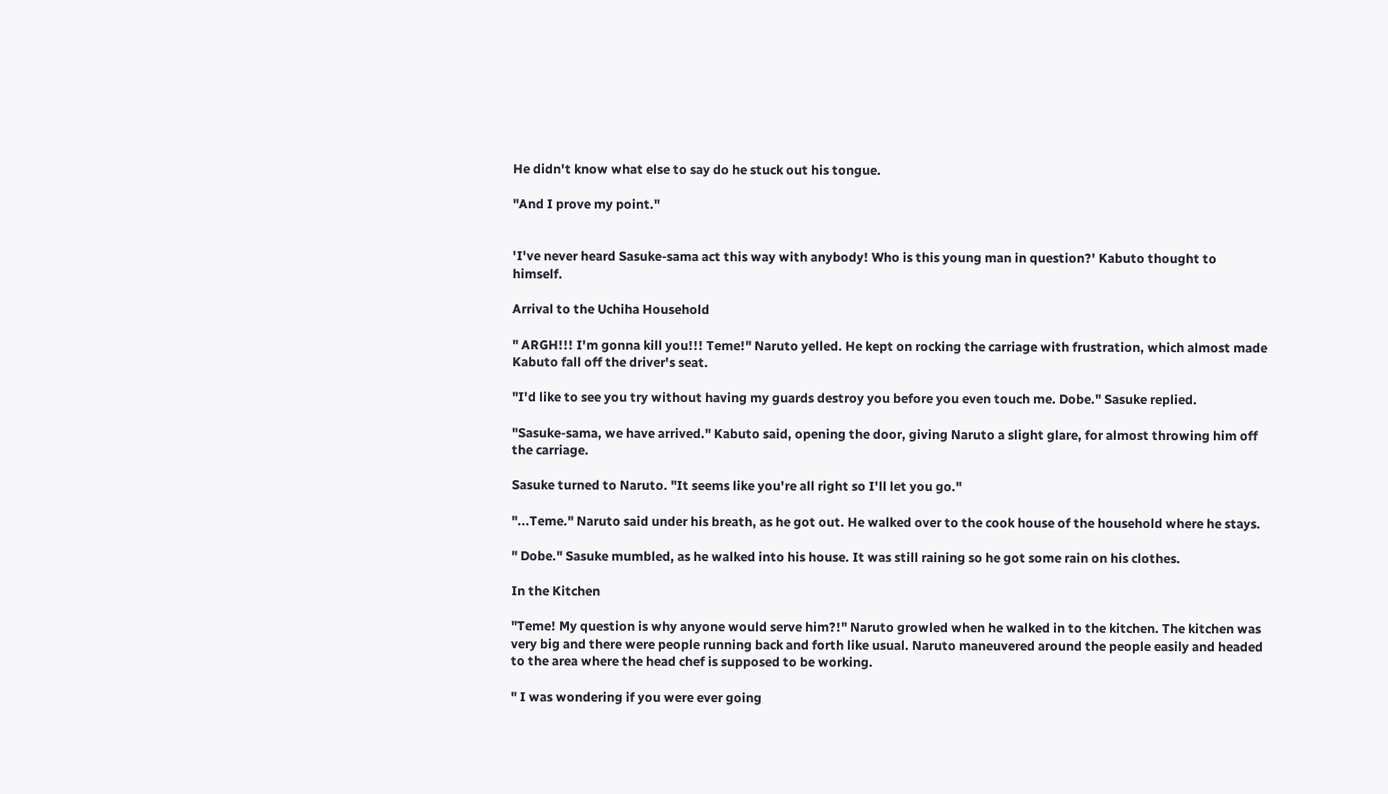He didn't know what else to say do he stuck out his tongue.

"And I prove my point."


'I've never heard Sasuke-sama act this way with anybody! Who is this young man in question?' Kabuto thought to himself.

Arrival to the Uchiha Household

" ARGH!!! I'm gonna kill you!!! Teme!" Naruto yelled. He kept on rocking the carriage with frustration, which almost made Kabuto fall off the driver's seat.

"I'd like to see you try without having my guards destroy you before you even touch me. Dobe." Sasuke replied.

"Sasuke-sama, we have arrived." Kabuto said, opening the door, giving Naruto a slight glare, for almost throwing him off the carriage.

Sasuke turned to Naruto. "It seems like you're all right so I'll let you go."

"...Teme." Naruto said under his breath, as he got out. He walked over to the cook house of the household where he stays.

" Dobe." Sasuke mumbled, as he walked into his house. It was still raining so he got some rain on his clothes.

In the Kitchen

"Teme! My question is why anyone would serve him?!" Naruto growled when he walked in to the kitchen. The kitchen was very big and there were people running back and forth like usual. Naruto maneuvered around the people easily and headed to the area where the head chef is supposed to be working.

" I was wondering if you were ever going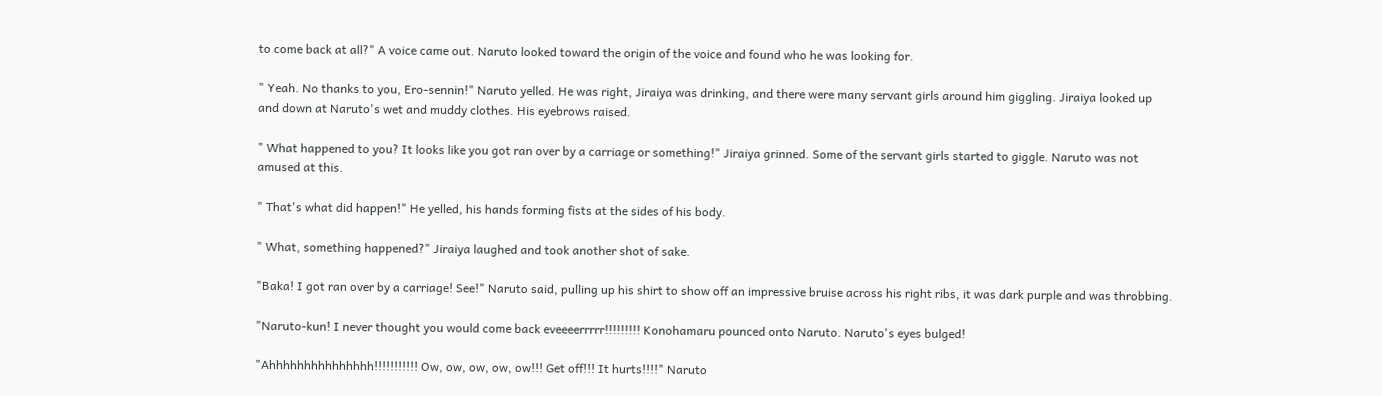to come back at all?" A voice came out. Naruto looked toward the origin of the voice and found who he was looking for.

" Yeah. No thanks to you, Ero-sennin!" Naruto yelled. He was right, Jiraiya was drinking, and there were many servant girls around him giggling. Jiraiya looked up and down at Naruto's wet and muddy clothes. His eyebrows raised.

" What happened to you? It looks like you got ran over by a carriage or something!" Jiraiya grinned. Some of the servant girls started to giggle. Naruto was not amused at this.

" That's what did happen!" He yelled, his hands forming fists at the sides of his body.

" What, something happened?" Jiraiya laughed and took another shot of sake.

"Baka! I got ran over by a carriage! See!" Naruto said, pulling up his shirt to show off an impressive bruise across his right ribs, it was dark purple and was throbbing.

"Naruto-kun! I never thought you would come back eveeeerrrrr!!!!!!!!! Konohamaru pounced onto Naruto. Naruto's eyes bulged!

"Ahhhhhhhhhhhhhhh!!!!!!!!!!! Ow, ow, ow, ow, ow!!! Get off!!! It hurts!!!!" Naruto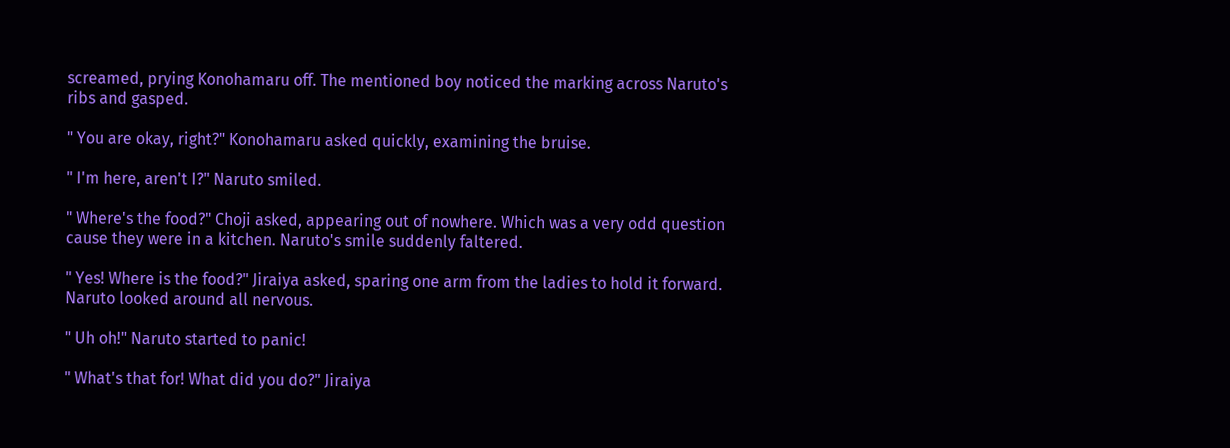screamed, prying Konohamaru off. The mentioned boy noticed the marking across Naruto's ribs and gasped.

" You are okay, right?" Konohamaru asked quickly, examining the bruise.

" I'm here, aren't I?" Naruto smiled.

" Where's the food?" Choji asked, appearing out of nowhere. Which was a very odd question cause they were in a kitchen. Naruto's smile suddenly faltered.

" Yes! Where is the food?" Jiraiya asked, sparing one arm from the ladies to hold it forward. Naruto looked around all nervous.

" Uh oh!" Naruto started to panic!

" What's that for! What did you do?" Jiraiya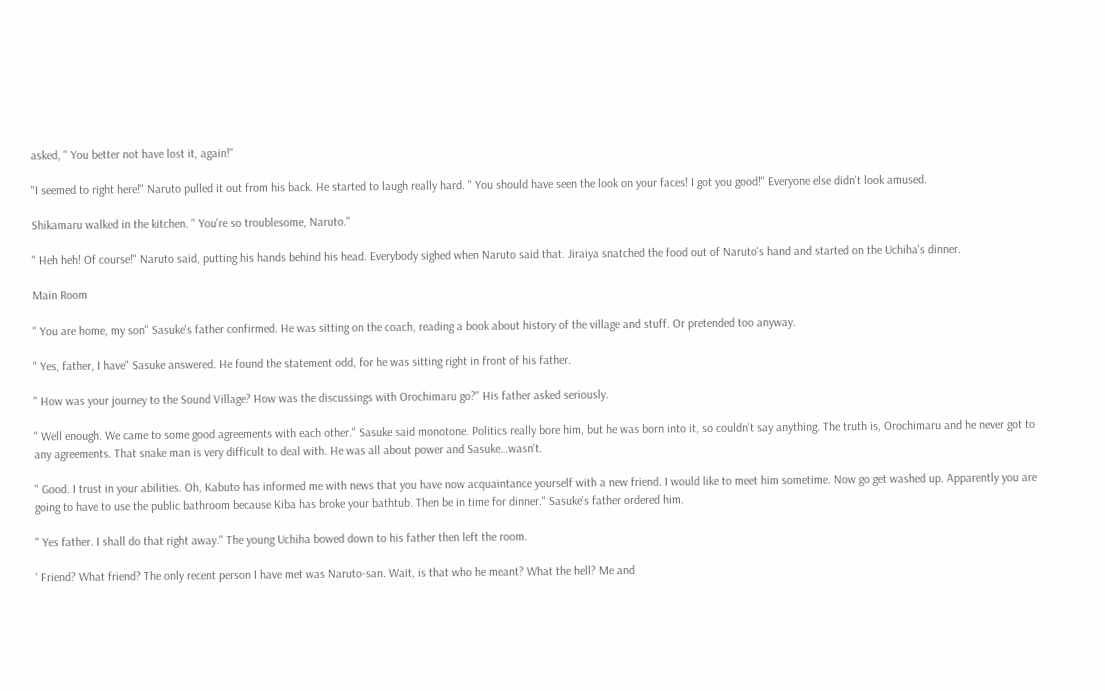asked, " You better not have lost it, again!"

"I seemed to right here!" Naruto pulled it out from his back. He started to laugh really hard. " You should have seen the look on your faces! I got you good!" Everyone else didn't look amused.

Shikamaru walked in the kitchen. " You're so troublesome, Naruto."

" Heh heh! Of course!" Naruto said, putting his hands behind his head. Everybody sighed when Naruto said that. Jiraiya snatched the food out of Naruto's hand and started on the Uchiha's dinner.

Main Room

" You are home, my son" Sasuke's father confirmed. He was sitting on the coach, reading a book about history of the village and stuff. Or pretended too anyway.

" Yes, father, I have" Sasuke answered. He found the statement odd, for he was sitting right in front of his father.

" How was your journey to the Sound Village? How was the discussings with Orochimaru go?" His father asked seriously.

" Well enough. We came to some good agreements with each other." Sasuke said monotone. Politics really bore him, but he was born into it, so couldn't say anything. The truth is, Orochimaru and he never got to any agreements. That snake man is very difficult to deal with. He was all about power and Sasuke…wasn't.

" Good. I trust in your abilities. Oh, Kabuto has informed me with news that you have now acquaintance yourself with a new friend. I would like to meet him sometime. Now go get washed up. Apparently you are going to have to use the public bathroom because Kiba has broke your bathtub. Then be in time for dinner." Sasuke's father ordered him.

" Yes father. I shall do that right away." The young Uchiha bowed down to his father then left the room.

' Friend? What friend? The only recent person I have met was Naruto-san. Wait, is that who he meant? What the hell? Me and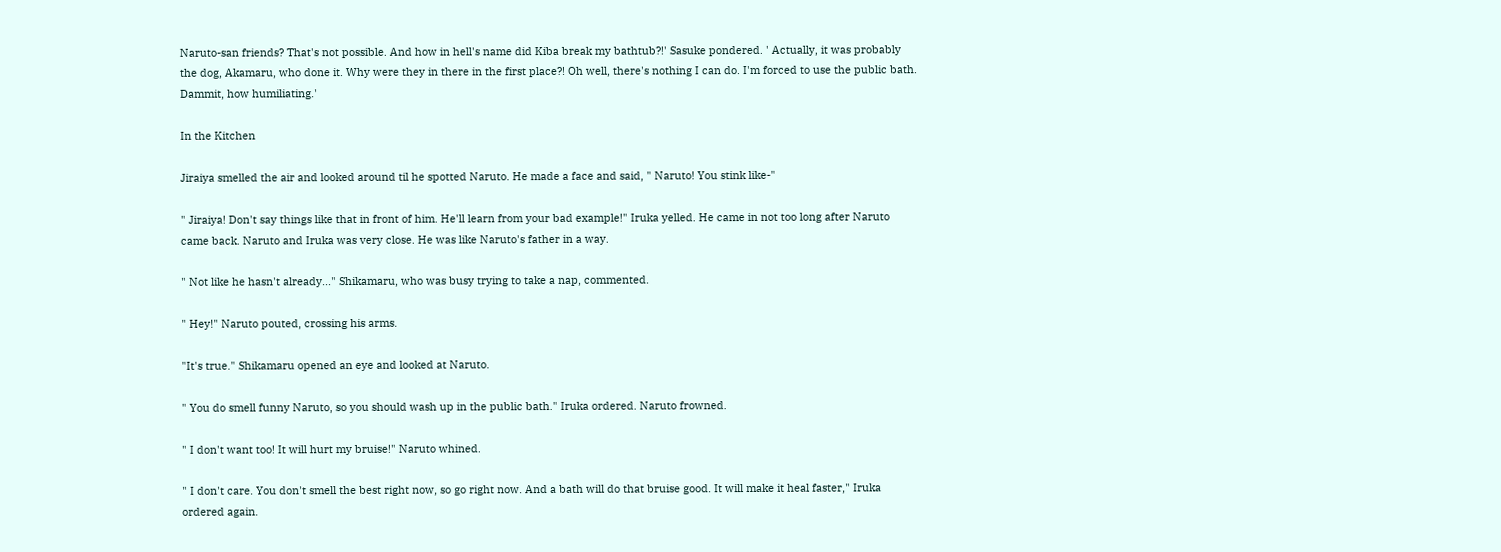Naruto-san friends? That's not possible. And how in hell's name did Kiba break my bathtub?!' Sasuke pondered. ' Actually, it was probably the dog, Akamaru, who done it. Why were they in there in the first place?! Oh well, there's nothing I can do. I'm forced to use the public bath. Dammit, how humiliating.'

In the Kitchen

Jiraiya smelled the air and looked around til he spotted Naruto. He made a face and said, " Naruto! You stink like-"

" Jiraiya! Don't say things like that in front of him. He'll learn from your bad example!" Iruka yelled. He came in not too long after Naruto came back. Naruto and Iruka was very close. He was like Naruto's father in a way.

" Not like he hasn't already..." Shikamaru, who was busy trying to take a nap, commented.

" Hey!" Naruto pouted, crossing his arms.

"It's true." Shikamaru opened an eye and looked at Naruto.

" You do smell funny Naruto, so you should wash up in the public bath." Iruka ordered. Naruto frowned.

" I don't want too! It will hurt my bruise!" Naruto whined.

" I don't care. You don't smell the best right now, so go right now. And a bath will do that bruise good. It will make it heal faster," Iruka ordered again.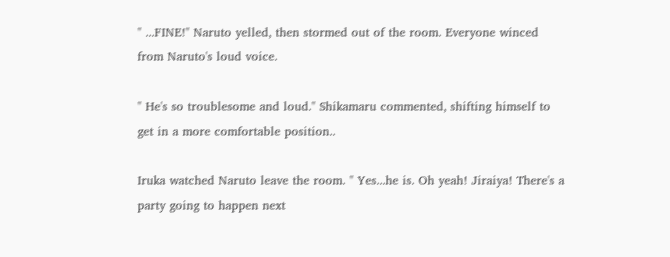" ...FINE!" Naruto yelled, then stormed out of the room. Everyone winced from Naruto's loud voice.

" He's so troublesome and loud." Shikamaru commented, shifting himself to get in a more comfortable position..

Iruka watched Naruto leave the room. " Yes...he is. Oh yeah! Jiraiya! There's a party going to happen next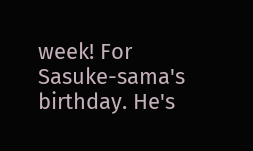week! For Sasuke-sama's birthday. He's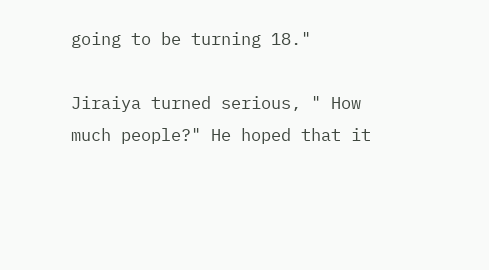going to be turning 18."

Jiraiya turned serious, " How much people?" He hoped that it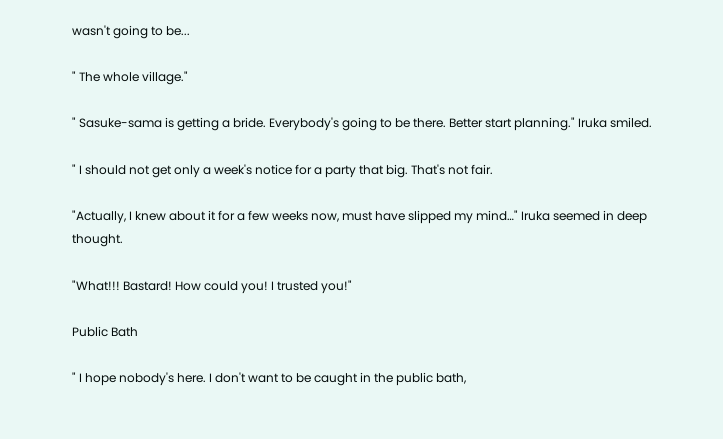wasn't going to be...

" The whole village."

" Sasuke-sama is getting a bride. Everybody's going to be there. Better start planning." Iruka smiled.

" I should not get only a week's notice for a party that big. That's not fair.

"Actually, I knew about it for a few weeks now, must have slipped my mind…" Iruka seemed in deep thought.

"What!!! Bastard! How could you! I trusted you!"

Public Bath

" I hope nobody's here. I don't want to be caught in the public bath,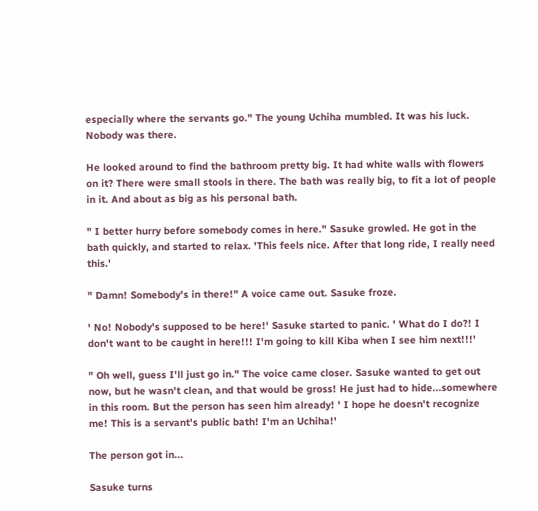especially where the servants go." The young Uchiha mumbled. It was his luck. Nobody was there.

He looked around to find the bathroom pretty big. It had white walls with flowers on it? There were small stools in there. The bath was really big, to fit a lot of people in it. And about as big as his personal bath.

" I better hurry before somebody comes in here." Sasuke growled. He got in the bath quickly, and started to relax. 'This feels nice. After that long ride, I really need this.'

" Damn! Somebody's in there!" A voice came out. Sasuke froze.

' No! Nobody's supposed to be here!' Sasuke started to panic. ' What do I do?! I don't want to be caught in here!!! I'm going to kill Kiba when I see him next!!!'

" Oh well, guess I'll just go in." The voice came closer. Sasuke wanted to get out now, but he wasn't clean, and that would be gross! He just had to hide...somewhere in this room. But the person has seen him already! ' I hope he doesn't recognize me! This is a servant's public bath! I'm an Uchiha!'

The person got in...

Sasuke turns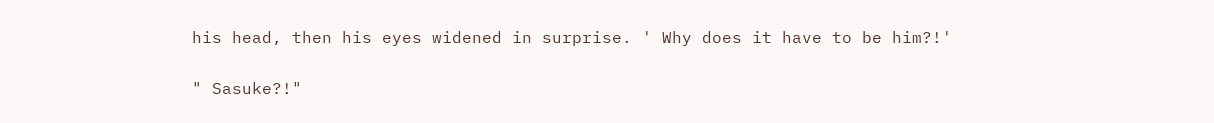his head, then his eyes widened in surprise. ' Why does it have to be him?!'

" Sasuke?!"